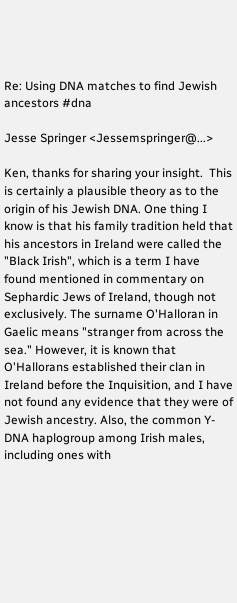Re: Using DNA matches to find Jewish ancestors #dna

Jesse Springer <Jessemspringer@...>

Ken, thanks for sharing your insight.  This is certainly a plausible theory as to the origin of his Jewish DNA. One thing I know is that his family tradition held that his ancestors in Ireland were called the "Black Irish", which is a term I have found mentioned in commentary on Sephardic Jews of Ireland, though not exclusively. The surname O'Halloran in Gaelic means "stranger from across the sea." However, it is known that O'Hallorans established their clan in Ireland before the Inquisition, and I have not found any evidence that they were of Jewish ancestry. Also, the common Y-DNA haplogroup among Irish males, including ones with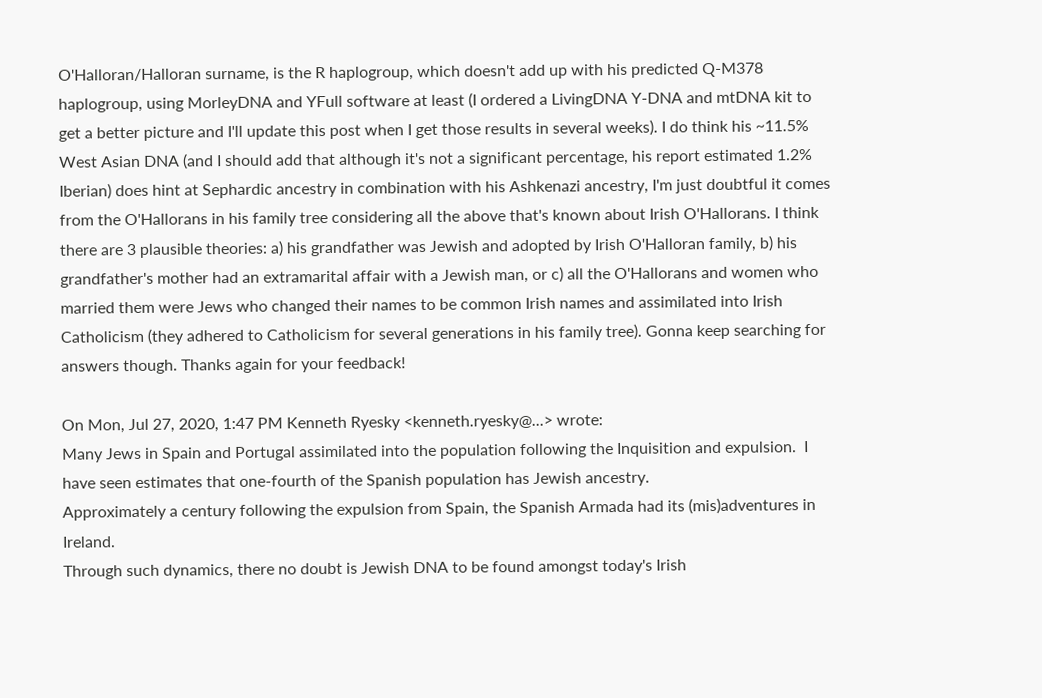O'Halloran/Halloran surname, is the R haplogroup, which doesn't add up with his predicted Q-M378 haplogroup, using MorleyDNA and YFull software at least (I ordered a LivingDNA Y-DNA and mtDNA kit to get a better picture and I'll update this post when I get those results in several weeks). I do think his ~11.5% West Asian DNA (and I should add that although it's not a significant percentage, his report estimated 1.2% Iberian) does hint at Sephardic ancestry in combination with his Ashkenazi ancestry, I'm just doubtful it comes from the O'Hallorans in his family tree considering all the above that's known about Irish O'Hallorans. I think there are 3 plausible theories: a) his grandfather was Jewish and adopted by Irish O'Halloran family, b) his grandfather's mother had an extramarital affair with a Jewish man, or c) all the O'Hallorans and women who married them were Jews who changed their names to be common Irish names and assimilated into Irish Catholicism (they adhered to Catholicism for several generations in his family tree). Gonna keep searching for answers though. Thanks again for your feedback!

On Mon, Jul 27, 2020, 1:47 PM Kenneth Ryesky <kenneth.ryesky@...> wrote:
Many Jews in Spain and Portugal assimilated into the population following the Inquisition and expulsion.  I have seen estimates that one-fourth of the Spanish population has Jewish ancestry.
Approximately a century following the expulsion from Spain, the Spanish Armada had its (mis)adventures in Ireland.
Through such dynamics, there no doubt is Jewish DNA to be found amongst today's Irish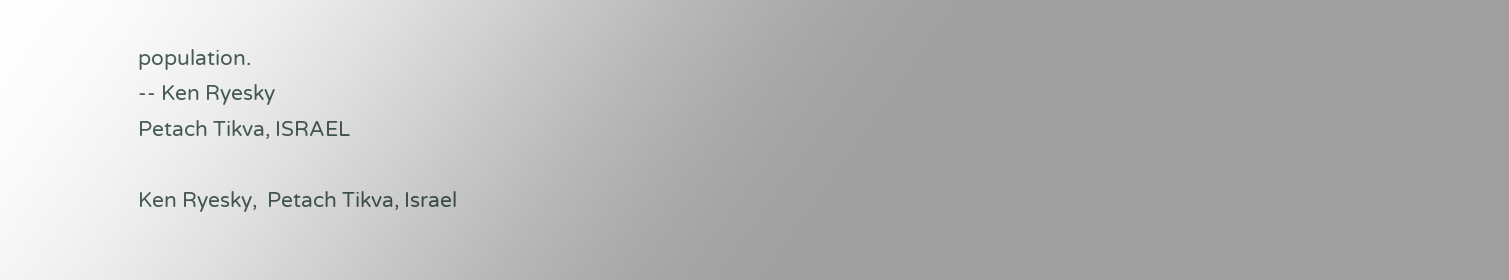population.
-- Ken Ryesky
Petach Tikva, ISRAEL

Ken Ryesky,  Petach Tikva, Israel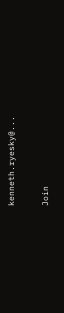kenneth.ryesky@...

Join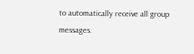to automatically receive all group messages.